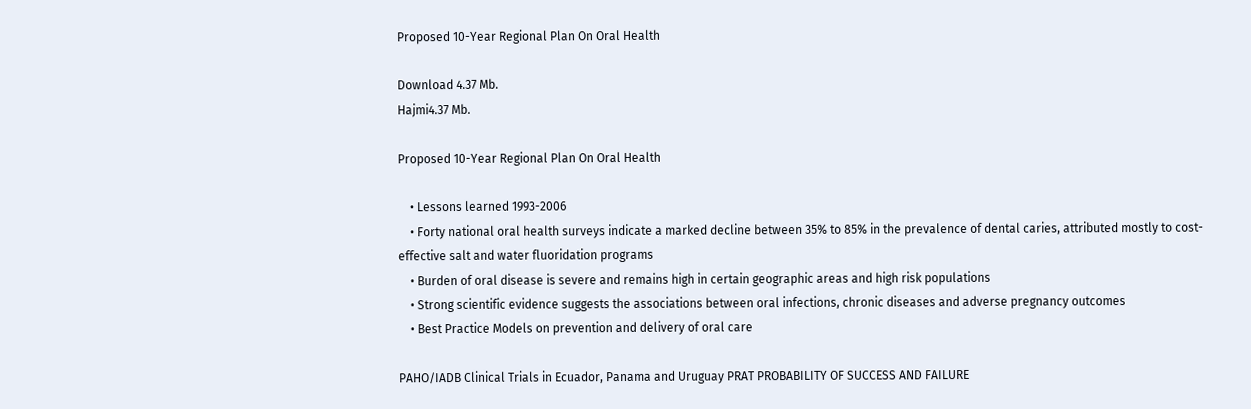Proposed 10-Year Regional Plan On Oral Health

Download 4.37 Mb.
Hajmi4.37 Mb.

Proposed 10-Year Regional Plan On Oral Health

    • Lessons learned 1993-2006
    • Forty national oral health surveys indicate a marked decline between 35% to 85% in the prevalence of dental caries, attributed mostly to cost-effective salt and water fluoridation programs
    • Burden of oral disease is severe and remains high in certain geographic areas and high risk populations
    • Strong scientific evidence suggests the associations between oral infections, chronic diseases and adverse pregnancy outcomes
    • Best Practice Models on prevention and delivery of oral care

PAHO/IADB Clinical Trials in Ecuador, Panama and Uruguay PRAT PROBABILITY OF SUCCESS AND FAILURE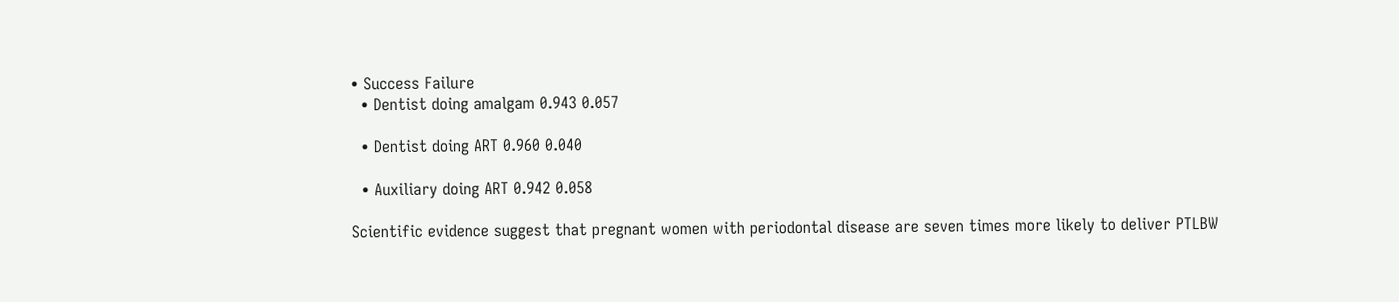• Success Failure
  • Dentist doing amalgam 0.943 0.057

  • Dentist doing ART 0.960 0.040

  • Auxiliary doing ART 0.942 0.058

Scientific evidence suggest that pregnant women with periodontal disease are seven times more likely to deliver PTLBW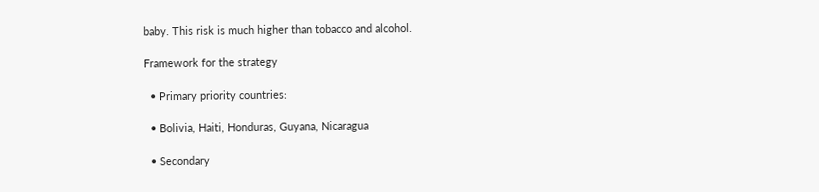baby. This risk is much higher than tobacco and alcohol.

Framework for the strategy

  • Primary priority countries:

  • Bolivia, Haiti, Honduras, Guyana, Nicaragua

  • Secondary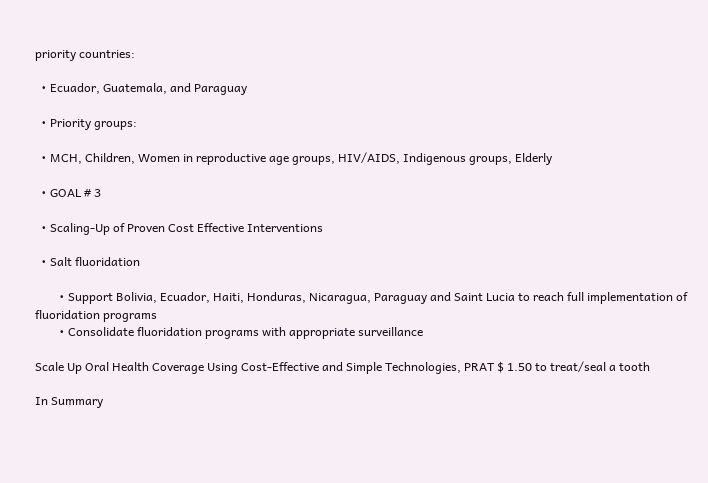priority countries:

  • Ecuador, Guatemala, and Paraguay

  • Priority groups:

  • MCH, Children, Women in reproductive age groups, HIV/AIDS, Indigenous groups, Elderly

  • GOAL # 3

  • Scaling-Up of Proven Cost Effective Interventions

  • Salt fluoridation

        • Support Bolivia, Ecuador, Haiti, Honduras, Nicaragua, Paraguay and Saint Lucia to reach full implementation of fluoridation programs
        • Consolidate fluoridation programs with appropriate surveillance

Scale Up Oral Health Coverage Using Cost-Effective and Simple Technologies, PRAT $ 1.50 to treat/seal a tooth

In Summary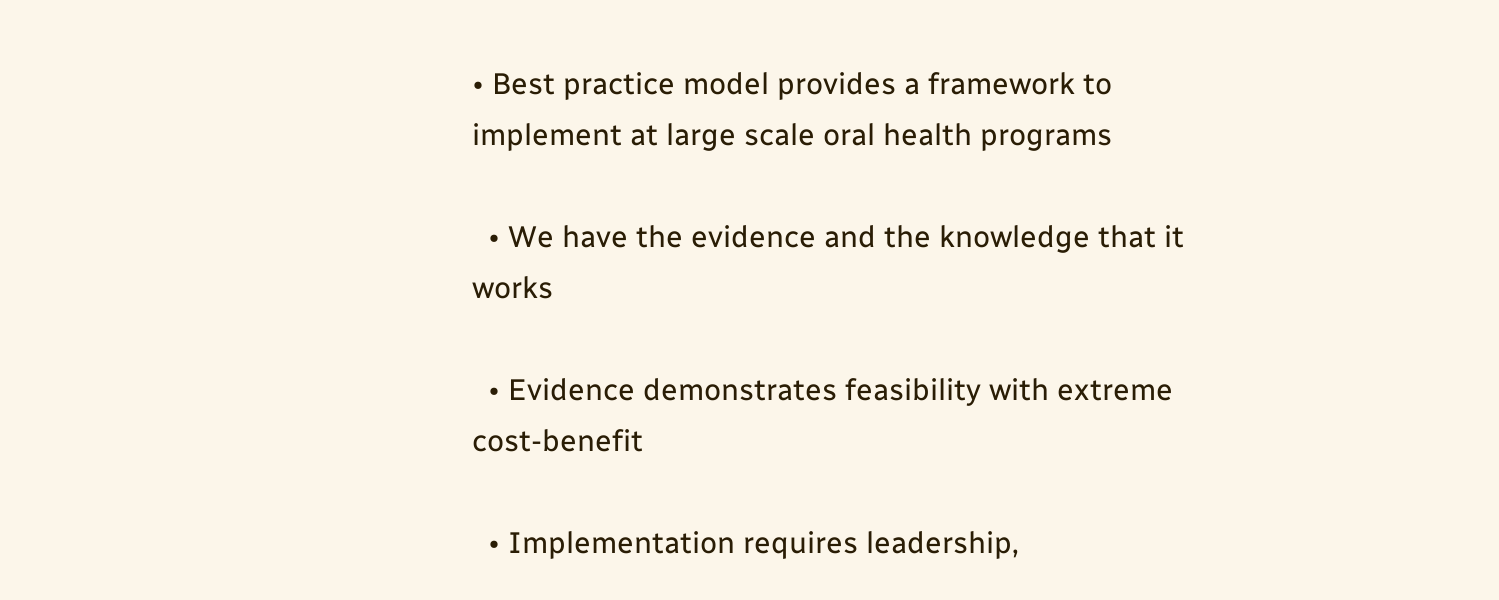• Best practice model provides a framework to implement at large scale oral health programs

  • We have the evidence and the knowledge that it works

  • Evidence demonstrates feasibility with extreme cost-benefit

  • Implementation requires leadership,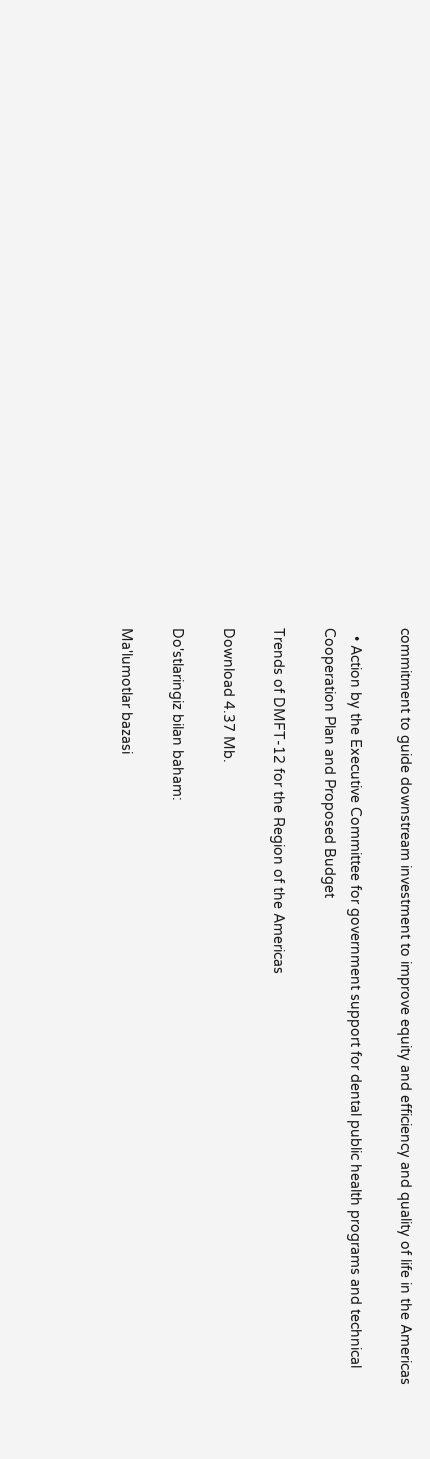commitment to guide downstream investment to improve equity and efficiency and quality of life in the Americas

  • Action by the Executive Committee for government support for dental public health programs and technical Cooperation Plan and Proposed Budget

Trends of DMFT-12 for the Region of the Americas

Download 4.37 Mb.

Do'stlaringiz bilan baham:

Ma'lumotlar bazasi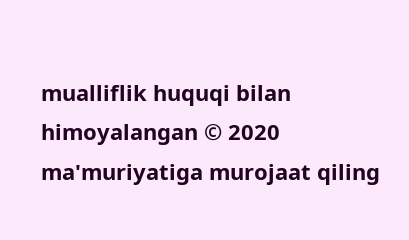mualliflik huquqi bilan himoyalangan © 2020
ma'muriyatiga murojaat qiling